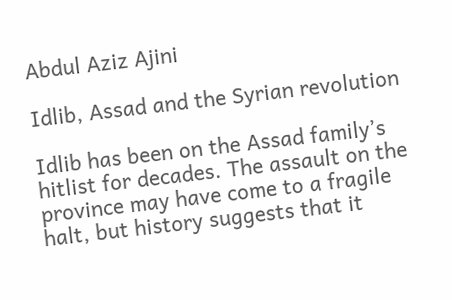Abdul Aziz Ajini

Idlib, Assad and the Syrian revolution

Idlib has been on the Assad family’s hitlist for decades. The assault on the province may have come to a fragile halt, but history suggests that it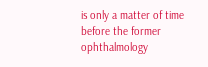is only a matter of time before the former ophthalmology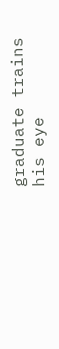graduate trains his eye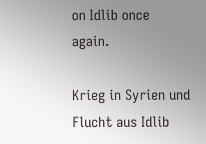on Idlib once again.

Krieg in Syrien und Flucht aus Idlib